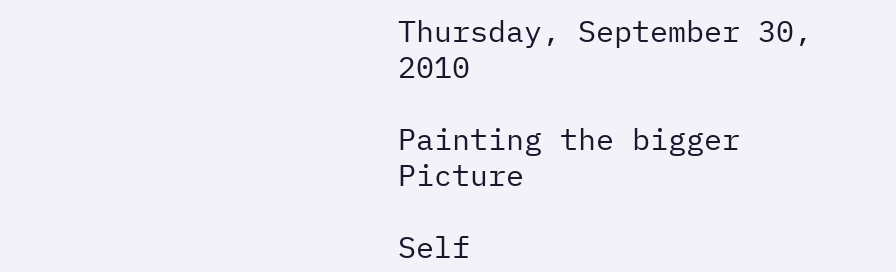Thursday, September 30, 2010

Painting the bigger Picture

Self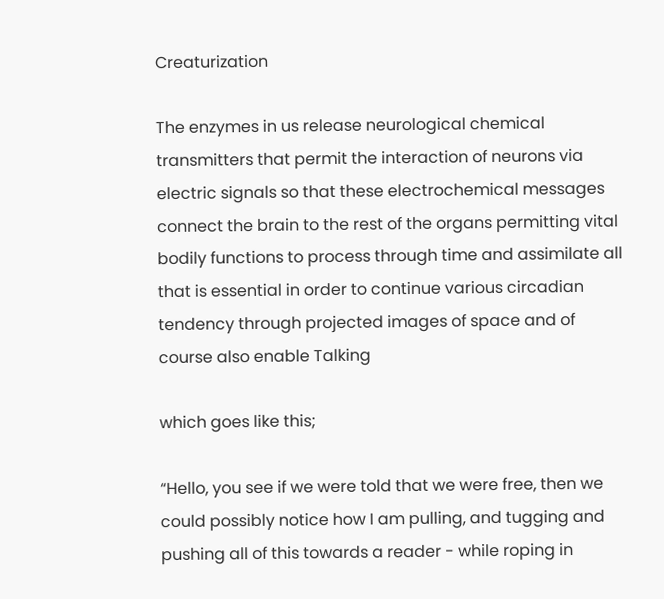Creaturization

The enzymes in us release neurological chemical transmitters that permit the interaction of neurons via electric signals so that these electrochemical messages connect the brain to the rest of the organs permitting vital bodily functions to process through time and assimilate all that is essential in order to continue various circadian tendency through projected images of space and of course also enable Talking

which goes like this;

“Hello, you see if we were told that we were free, then we could possibly notice how I am pulling, and tugging and pushing all of this towards a reader - while roping in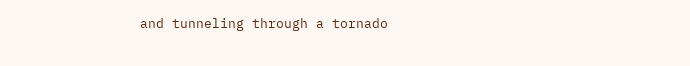and tunneling through a tornado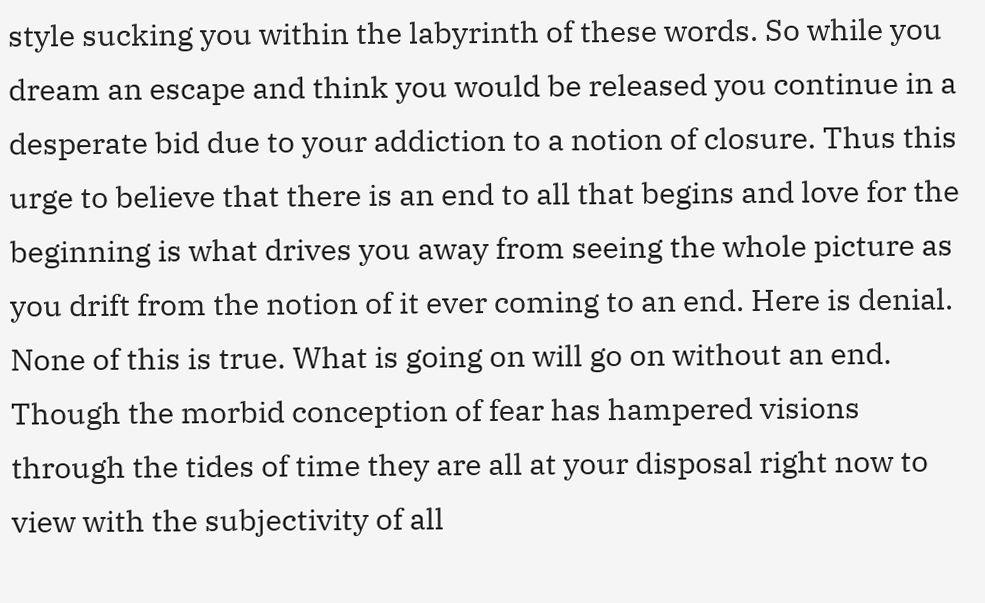style sucking you within the labyrinth of these words. So while you dream an escape and think you would be released you continue in a desperate bid due to your addiction to a notion of closure. Thus this urge to believe that there is an end to all that begins and love for the beginning is what drives you away from seeing the whole picture as you drift from the notion of it ever coming to an end. Here is denial. None of this is true. What is going on will go on without an end. Though the morbid conception of fear has hampered visions through the tides of time they are all at your disposal right now to view with the subjectivity of all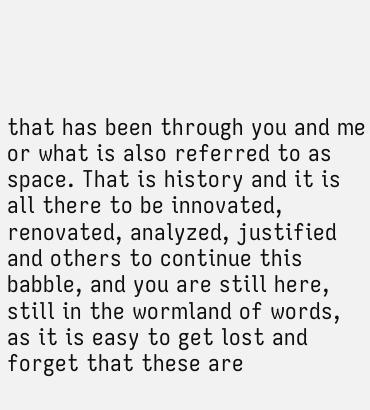that has been through you and me or what is also referred to as space. That is history and it is all there to be innovated, renovated, analyzed, justified and others to continue this babble, and you are still here, still in the wormland of words, as it is easy to get lost and forget that these are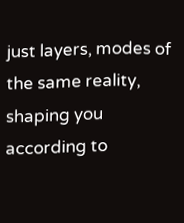just layers, modes of the same reality, shaping you according to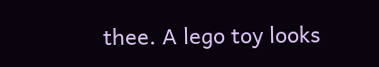thee. A lego toy looks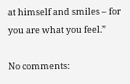at himself and smiles – for you are what you feel.”

No comments: